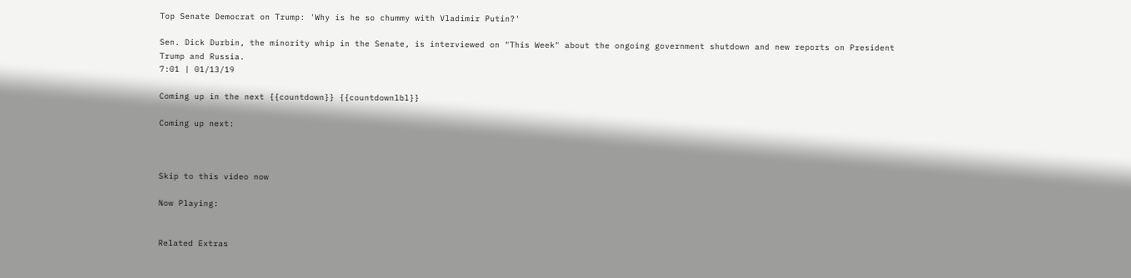Top Senate Democrat on Trump: 'Why is he so chummy with Vladimir Putin?'

Sen. Dick Durbin, the minority whip in the Senate, is interviewed on "This Week" about the ongoing government shutdown and new reports on President Trump and Russia.
7:01 | 01/13/19

Coming up in the next {{countdown}} {{countdownlbl}}

Coming up next:



Skip to this video now

Now Playing:


Related Extras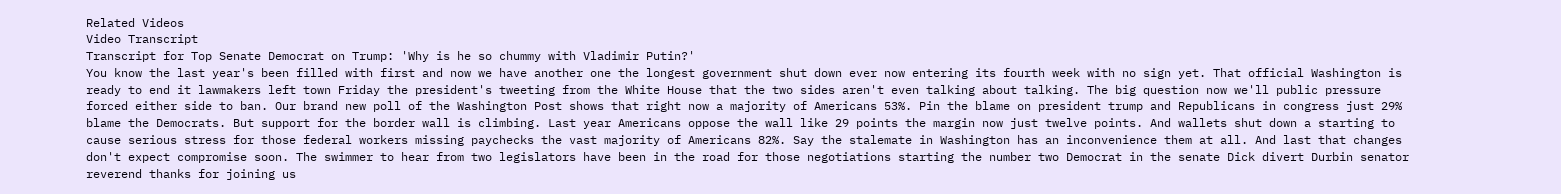Related Videos
Video Transcript
Transcript for Top Senate Democrat on Trump: 'Why is he so chummy with Vladimir Putin?'
You know the last year's been filled with first and now we have another one the longest government shut down ever now entering its fourth week with no sign yet. That official Washington is ready to end it lawmakers left town Friday the president's tweeting from the White House that the two sides aren't even talking about talking. The big question now we'll public pressure forced either side to ban. Our brand new poll of the Washington Post shows that right now a majority of Americans 53%. Pin the blame on president trump and Republicans in congress just 29% blame the Democrats. But support for the border wall is climbing. Last year Americans oppose the wall like 29 points the margin now just twelve points. And wallets shut down a starting to cause serious stress for those federal workers missing paychecks the vast majority of Americans 82%. Say the stalemate in Washington has an inconvenience them at all. And last that changes don't expect compromise soon. The swimmer to hear from two legislators have been in the road for those negotiations starting the number two Democrat in the senate Dick divert Durbin senator reverend thanks for joining us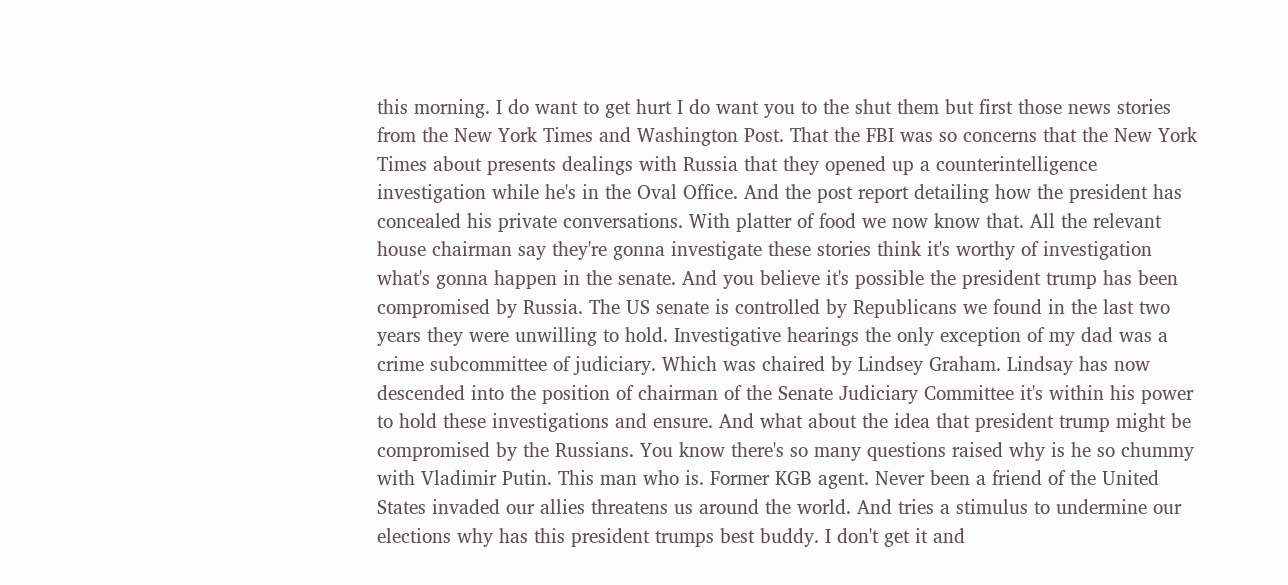this morning. I do want to get hurt I do want you to the shut them but first those news stories from the New York Times and Washington Post. That the FBI was so concerns that the New York Times about presents dealings with Russia that they opened up a counterintelligence investigation while he's in the Oval Office. And the post report detailing how the president has concealed his private conversations. With platter of food we now know that. All the relevant house chairman say they're gonna investigate these stories think it's worthy of investigation what's gonna happen in the senate. And you believe it's possible the president trump has been compromised by Russia. The US senate is controlled by Republicans we found in the last two years they were unwilling to hold. Investigative hearings the only exception of my dad was a crime subcommittee of judiciary. Which was chaired by Lindsey Graham. Lindsay has now descended into the position of chairman of the Senate Judiciary Committee it's within his power to hold these investigations and ensure. And what about the idea that president trump might be compromised by the Russians. You know there's so many questions raised why is he so chummy with Vladimir Putin. This man who is. Former KGB agent. Never been a friend of the United States invaded our allies threatens us around the world. And tries a stimulus to undermine our elections why has this president trumps best buddy. I don't get it and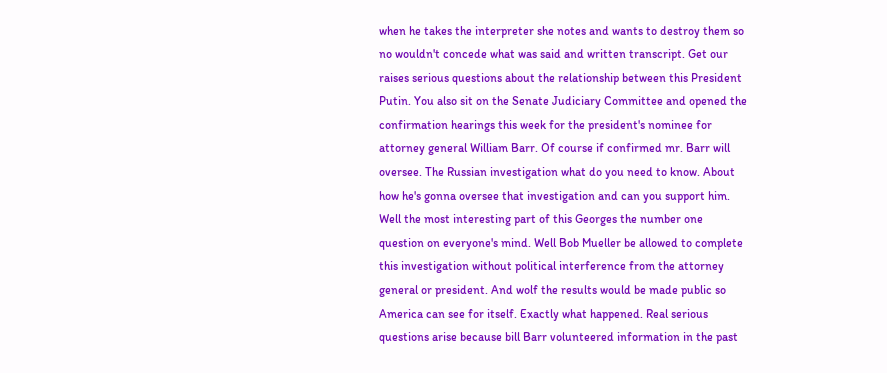when he takes the interpreter she notes and wants to destroy them so no wouldn't concede what was said and written transcript. Get our raises serious questions about the relationship between this President Putin. You also sit on the Senate Judiciary Committee and opened the confirmation hearings this week for the president's nominee for attorney general William Barr. Of course if confirmed mr. Barr will oversee. The Russian investigation what do you need to know. About how he's gonna oversee that investigation and can you support him. Well the most interesting part of this Georges the number one question on everyone's mind. Well Bob Mueller be allowed to complete this investigation without political interference from the attorney general or president. And wolf the results would be made public so America can see for itself. Exactly what happened. Real serious questions arise because bill Barr volunteered information in the past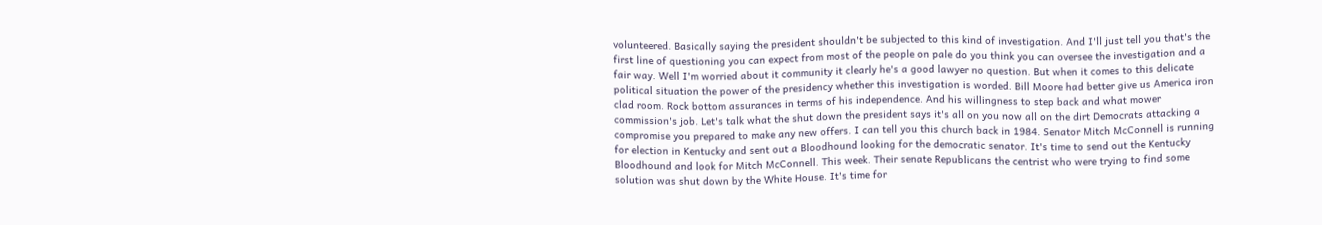volunteered. Basically saying the president shouldn't be subjected to this kind of investigation. And I'll just tell you that's the first line of questioning you can expect from most of the people on pale do you think you can oversee the investigation and a fair way. Well I'm worried about it community it clearly he's a good lawyer no question. But when it comes to this delicate political situation the power of the presidency whether this investigation is worded. Bill Moore had better give us America iron clad room. Rock bottom assurances in terms of his independence. And his willingness to step back and what mower commission's job. Let's talk what the shut down the president says it's all on you now all on the dirt Democrats attacking a compromise you prepared to make any new offers. I can tell you this church back in 1984. Senator Mitch McConnell is running for election in Kentucky and sent out a Bloodhound looking for the democratic senator. It's time to send out the Kentucky Bloodhound and look for Mitch McConnell. This week. Their senate Republicans the centrist who were trying to find some solution was shut down by the White House. It's time for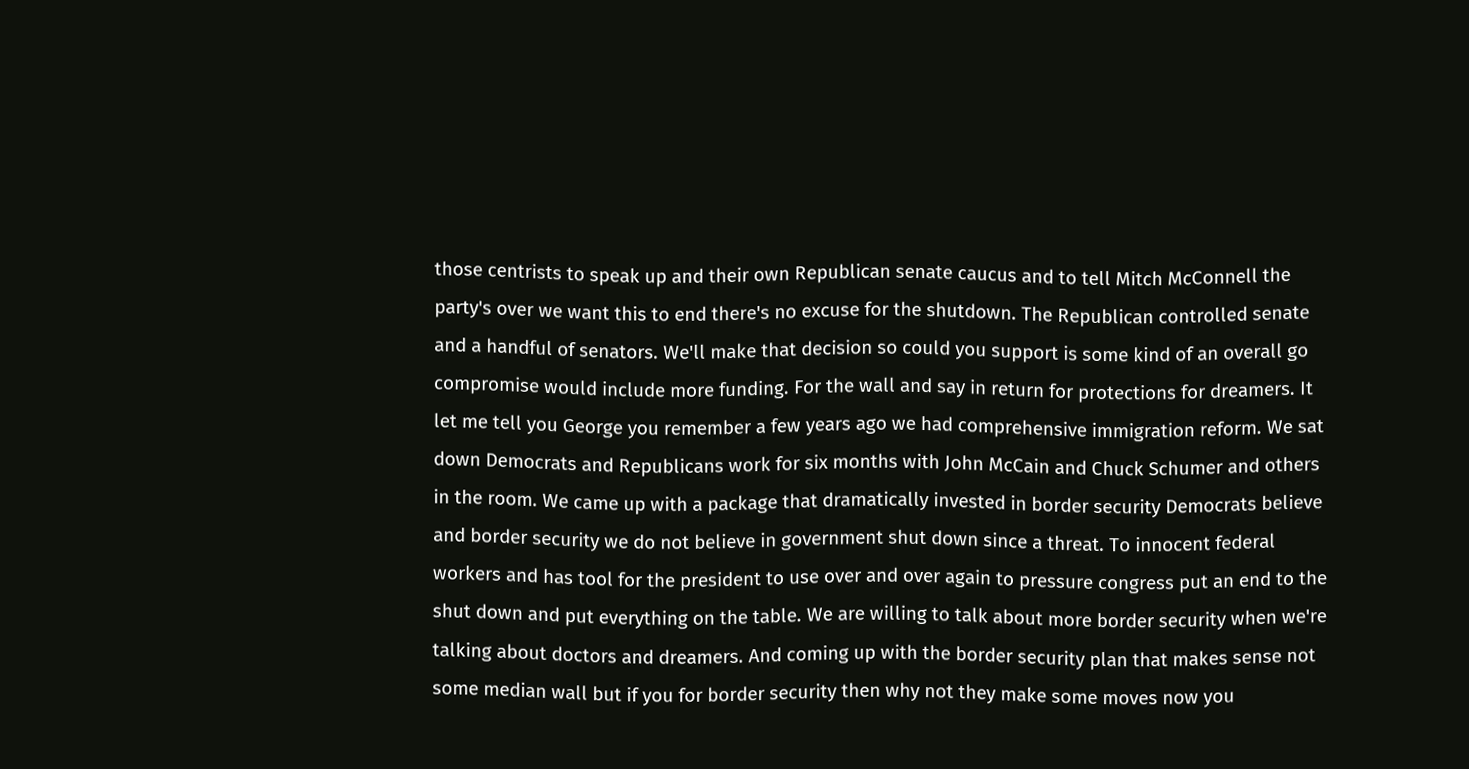those centrists to speak up and their own Republican senate caucus and to tell Mitch McConnell the party's over we want this to end there's no excuse for the shutdown. The Republican controlled senate and a handful of senators. We'll make that decision so could you support is some kind of an overall go compromise would include more funding. For the wall and say in return for protections for dreamers. It let me tell you George you remember a few years ago we had comprehensive immigration reform. We sat down Democrats and Republicans work for six months with John McCain and Chuck Schumer and others in the room. We came up with a package that dramatically invested in border security Democrats believe and border security we do not believe in government shut down since a threat. To innocent federal workers and has tool for the president to use over and over again to pressure congress put an end to the shut down and put everything on the table. We are willing to talk about more border security when we're talking about doctors and dreamers. And coming up with the border security plan that makes sense not some median wall but if you for border security then why not they make some moves now you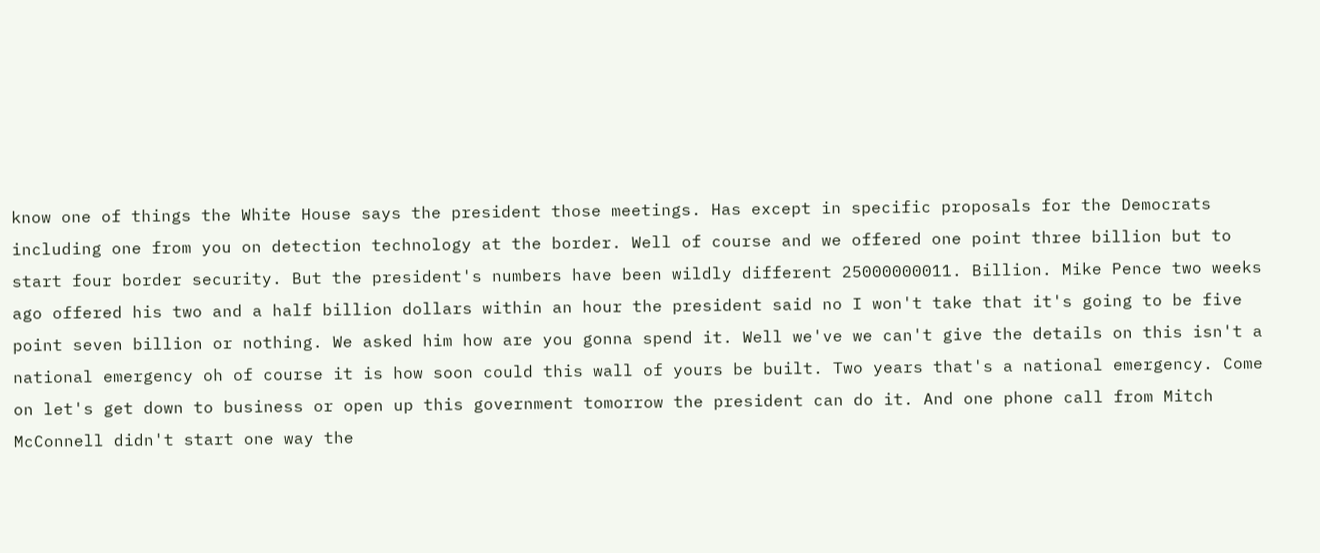know one of things the White House says the president those meetings. Has except in specific proposals for the Democrats including one from you on detection technology at the border. Well of course and we offered one point three billion but to start four border security. But the president's numbers have been wildly different 25000000011. Billion. Mike Pence two weeks ago offered his two and a half billion dollars within an hour the president said no I won't take that it's going to be five point seven billion or nothing. We asked him how are you gonna spend it. Well we've we can't give the details on this isn't a national emergency oh of course it is how soon could this wall of yours be built. Two years that's a national emergency. Come on let's get down to business or open up this government tomorrow the president can do it. And one phone call from Mitch McConnell didn't start one way the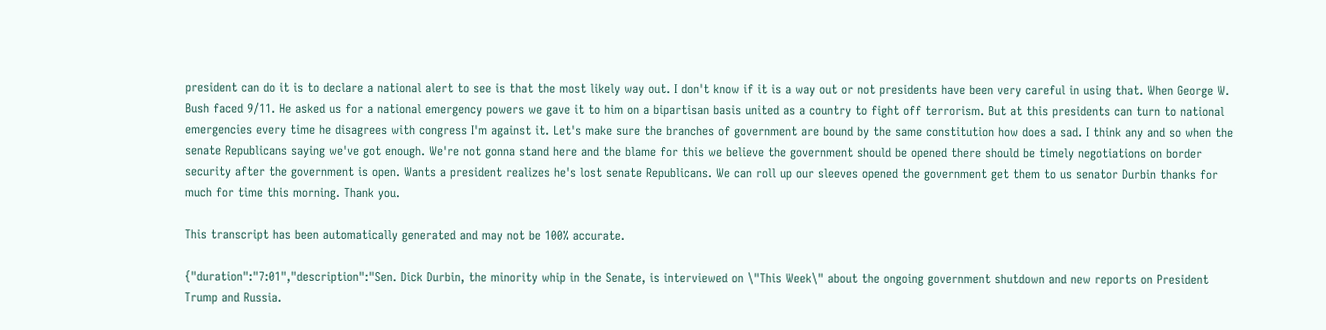president can do it is to declare a national alert to see is that the most likely way out. I don't know if it is a way out or not presidents have been very careful in using that. When George W. Bush faced 9/11. He asked us for a national emergency powers we gave it to him on a bipartisan basis united as a country to fight off terrorism. But at this presidents can turn to national emergencies every time he disagrees with congress I'm against it. Let's make sure the branches of government are bound by the same constitution how does a sad. I think any and so when the senate Republicans saying we've got enough. We're not gonna stand here and the blame for this we believe the government should be opened there should be timely negotiations on border security after the government is open. Wants a president realizes he's lost senate Republicans. We can roll up our sleeves opened the government get them to us senator Durbin thanks for much for time this morning. Thank you.

This transcript has been automatically generated and may not be 100% accurate.

{"duration":"7:01","description":"Sen. Dick Durbin, the minority whip in the Senate, is interviewed on \"This Week\" about the ongoing government shutdown and new reports on President Trump and Russia.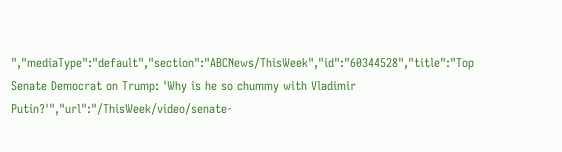","mediaType":"default","section":"ABCNews/ThisWeek","id":"60344528","title":"Top Senate Democrat on Trump: 'Why is he so chummy with Vladimir Putin?'","url":"/ThisWeek/video/senate-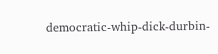democratic-whip-dick-durbin-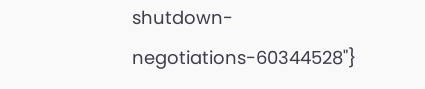shutdown-negotiations-60344528"}